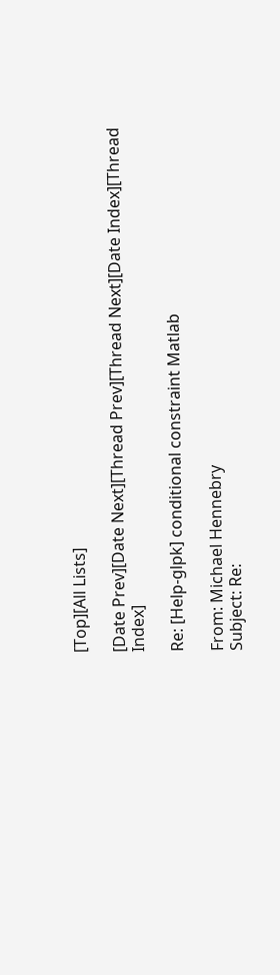[Top][All Lists]

[Date Prev][Date Next][Thread Prev][Thread Next][Date Index][Thread Index]

Re: [Help-glpk] conditional constraint Matlab

From: Michael Hennebry
Subject: Re: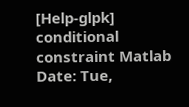[Help-glpk] conditional constraint Matlab
Date: Tue,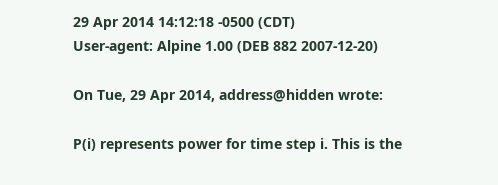29 Apr 2014 14:12:18 -0500 (CDT)
User-agent: Alpine 1.00 (DEB 882 2007-12-20)

On Tue, 29 Apr 2014, address@hidden wrote:

P(i) represents power for time step i. This is the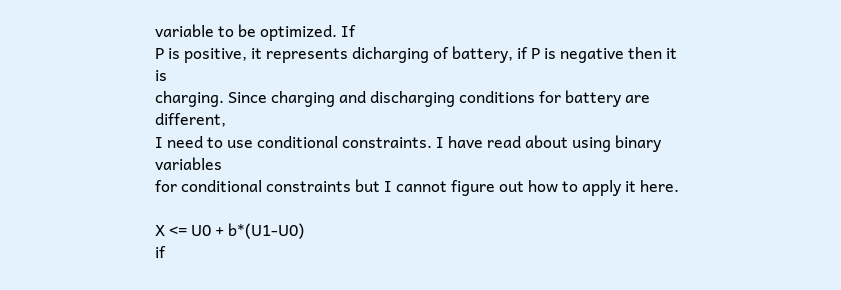variable to be optimized. If
P is positive, it represents dicharging of battery, if P is negative then it is
charging. Since charging and discharging conditions for battery are different,
I need to use conditional constraints. I have read about using binary variables
for conditional constraints but I cannot figure out how to apply it here.

X <= U0 + b*(U1-U0)
if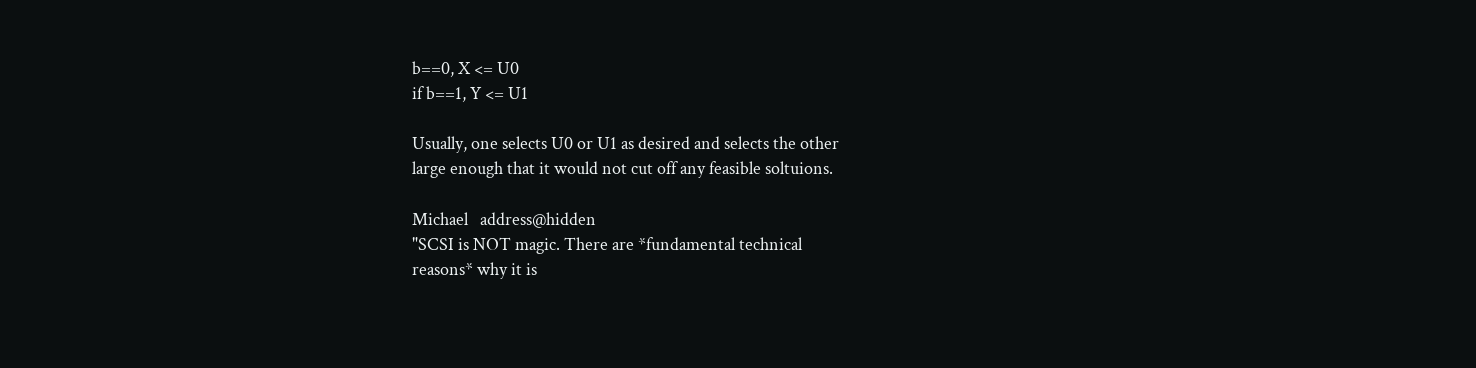b==0, X <= U0
if b==1, Y <= U1

Usually, one selects U0 or U1 as desired and selects the other
large enough that it would not cut off any feasible soltuions.

Michael   address@hidden
"SCSI is NOT magic. There are *fundamental technical
reasons* why it is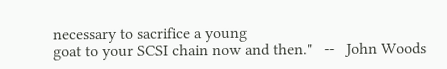necessary to sacrifice a young
goat to your SCSI chain now and then."   --   John Woods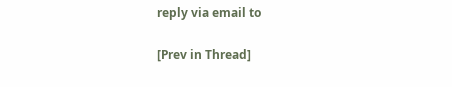reply via email to

[Prev in Thread]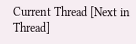Current Thread [Next in Thread]